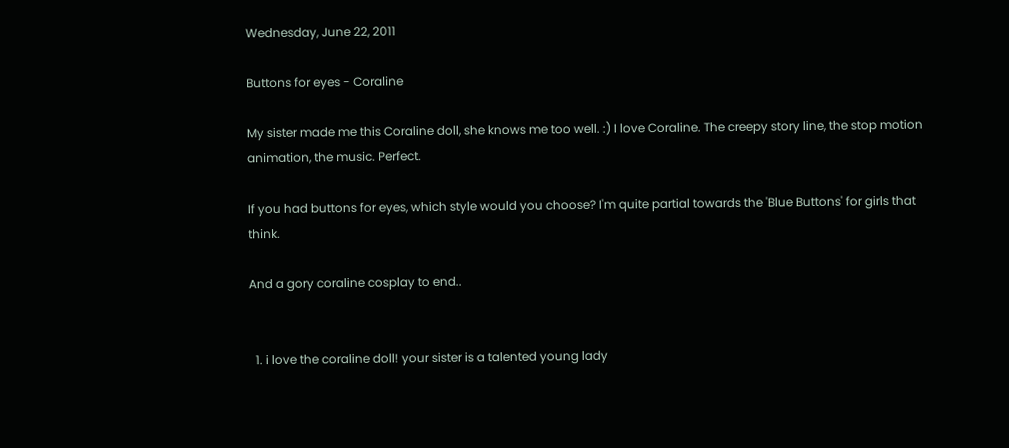Wednesday, June 22, 2011

Buttons for eyes - Coraline

My sister made me this Coraline doll, she knows me too well. :) I love Coraline. The creepy story line, the stop motion animation, the music. Perfect.

If you had buttons for eyes, which style would you choose? I'm quite partial towards the 'Blue Buttons' for girls that think.

And a gory coraline cosplay to end..


  1. i love the coraline doll! your sister is a talented young lady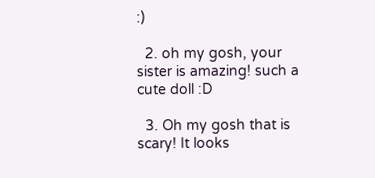:)

  2. oh my gosh, your sister is amazing! such a cute doll :D

  3. Oh my gosh that is scary! It looks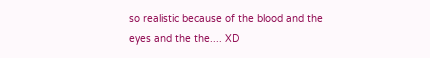so realistic because of the blood and the eyes and the the.... XD